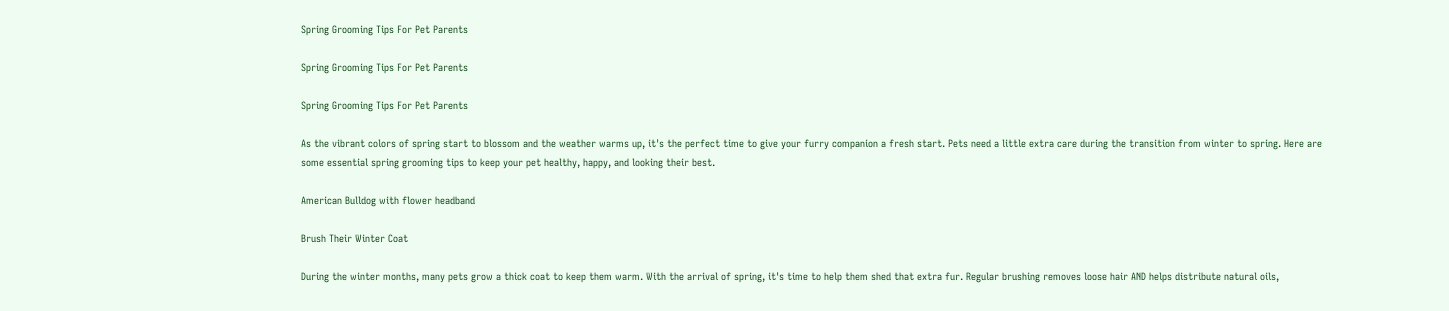Spring Grooming Tips For Pet Parents

Spring Grooming Tips For Pet Parents

Spring Grooming Tips For Pet Parents

As the vibrant colors of spring start to blossom and the weather warms up, it's the perfect time to give your furry companion a fresh start. Pets need a little extra care during the transition from winter to spring. Here are some essential spring grooming tips to keep your pet healthy, happy, and looking their best.

American Bulldog with flower headband

Brush Their Winter Coat

During the winter months, many pets grow a thick coat to keep them warm. With the arrival of spring, it's time to help them shed that extra fur. Regular brushing removes loose hair AND helps distribute natural oils,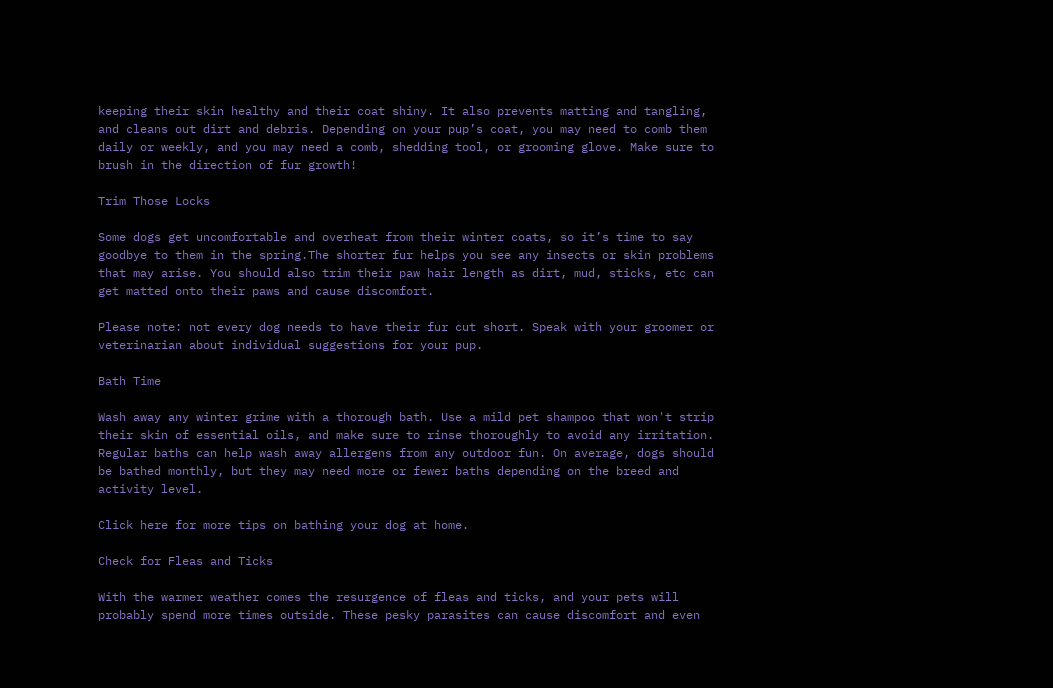keeping their skin healthy and their coat shiny. It also prevents matting and tangling, and cleans out dirt and debris. Depending on your pup’s coat, you may need to comb them daily or weekly, and you may need a comb, shedding tool, or grooming glove. Make sure to brush in the direction of fur growth!

Trim Those Locks

Some dogs get uncomfortable and overheat from their winter coats, so it’s time to say goodbye to them in the spring.The shorter fur helps you see any insects or skin problems that may arise. You should also trim their paw hair length as dirt, mud, sticks, etc can get matted onto their paws and cause discomfort.

Please note: not every dog needs to have their fur cut short. Speak with your groomer or veterinarian about individual suggestions for your pup.

Bath Time

Wash away any winter grime with a thorough bath. Use a mild pet shampoo that won't strip their skin of essential oils, and make sure to rinse thoroughly to avoid any irritation. Regular baths can help wash away allergens from any outdoor fun. On average, dogs should be bathed monthly, but they may need more or fewer baths depending on the breed and activity level.

Click here for more tips on bathing your dog at home.

Check for Fleas and Ticks

With the warmer weather comes the resurgence of fleas and ticks, and your pets will probably spend more times outside. These pesky parasites can cause discomfort and even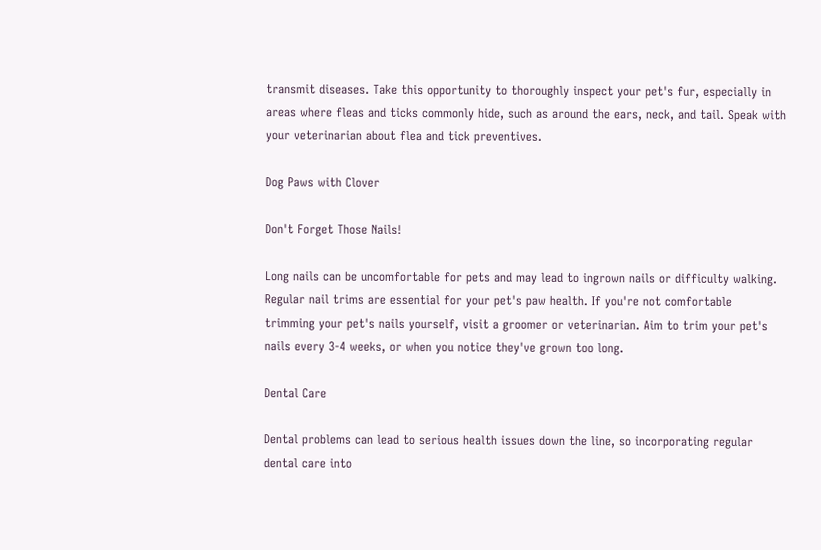transmit diseases. Take this opportunity to thoroughly inspect your pet's fur, especially in areas where fleas and ticks commonly hide, such as around the ears, neck, and tail. Speak with your veterinarian about flea and tick preventives.

Dog Paws with Clover

Don't Forget Those Nails!

Long nails can be uncomfortable for pets and may lead to ingrown nails or difficulty walking. Regular nail trims are essential for your pet's paw health. If you're not comfortable trimming your pet's nails yourself, visit a groomer or veterinarian. Aim to trim your pet's nails every 3-4 weeks, or when you notice they've grown too long.

Dental Care

Dental problems can lead to serious health issues down the line, so incorporating regular dental care into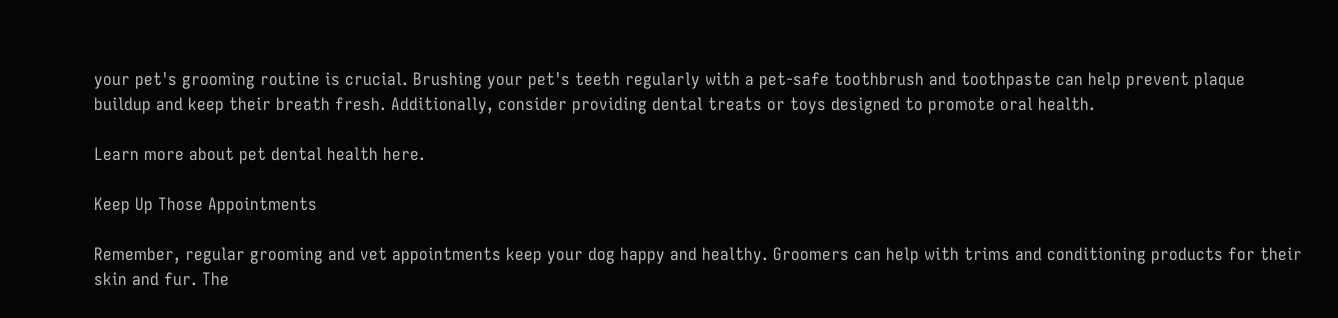your pet's grooming routine is crucial. Brushing your pet's teeth regularly with a pet-safe toothbrush and toothpaste can help prevent plaque buildup and keep their breath fresh. Additionally, consider providing dental treats or toys designed to promote oral health.

Learn more about pet dental health here.

Keep Up Those Appointments

Remember, regular grooming and vet appointments keep your dog happy and healthy. Groomers can help with trims and conditioning products for their skin and fur. The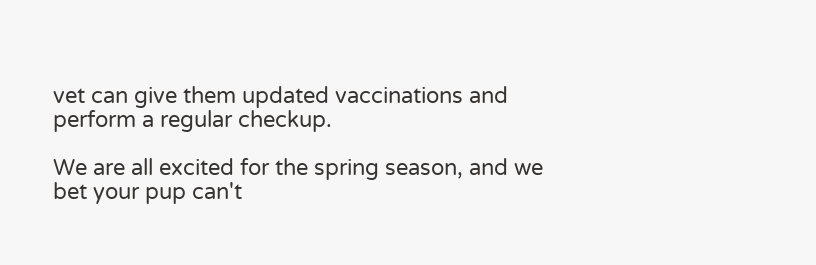vet can give them updated vaccinations and perform a regular checkup.

We are all excited for the spring season, and we bet your pup can't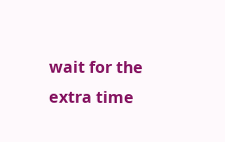wait for the extra time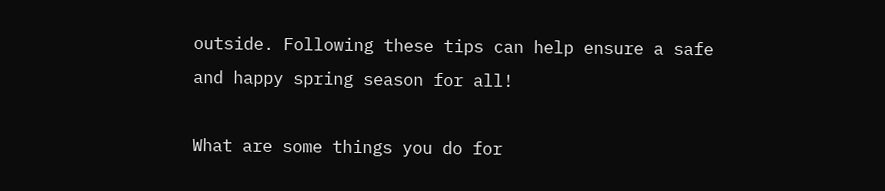outside. Following these tips can help ensure a safe and happy spring season for all!

What are some things you do for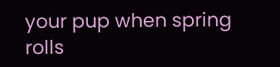your pup when spring rolls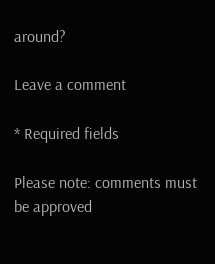around?

Leave a comment

* Required fields

Please note: comments must be approved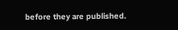before they are published.